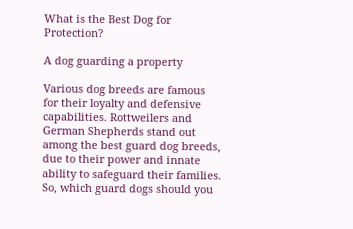What is the Best Dog for Protection?

A dog guarding a property

Various dog breeds are famous for their loyalty and defensive capabilities. Rottweilers and German Shepherds stand out among the best guard dog breeds, due to their power and innate ability to safeguard their families. So, which guard dogs should you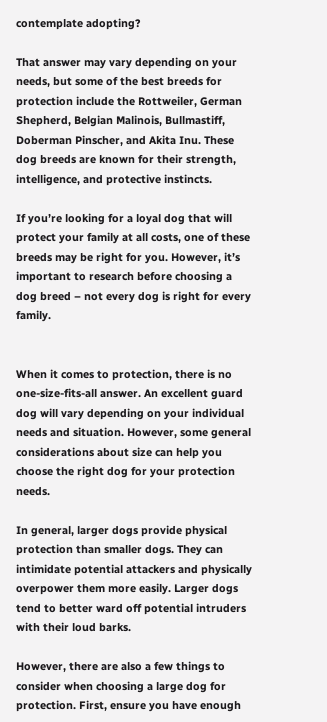contemplate adopting?

That answer may vary depending on your needs, but some of the best breeds for protection include the Rottweiler, German Shepherd, Belgian Malinois, Bullmastiff, Doberman Pinscher, and Akita Inu. These dog breeds are known for their strength, intelligence, and protective instincts.

If you’re looking for a loyal dog that will protect your family at all costs, one of these breeds may be right for you. However, it’s important to research before choosing a dog breed – not every dog is right for every family.


When it comes to protection, there is no one-size-fits-all answer. An excellent guard dog will vary depending on your individual needs and situation. However, some general considerations about size can help you choose the right dog for your protection needs.

In general, larger dogs provide physical protection than smaller dogs. They can intimidate potential attackers and physically overpower them more easily. Larger dogs tend to better ward off potential intruders with their loud barks.

However, there are also a few things to consider when choosing a large dog for protection. First, ensure you have enough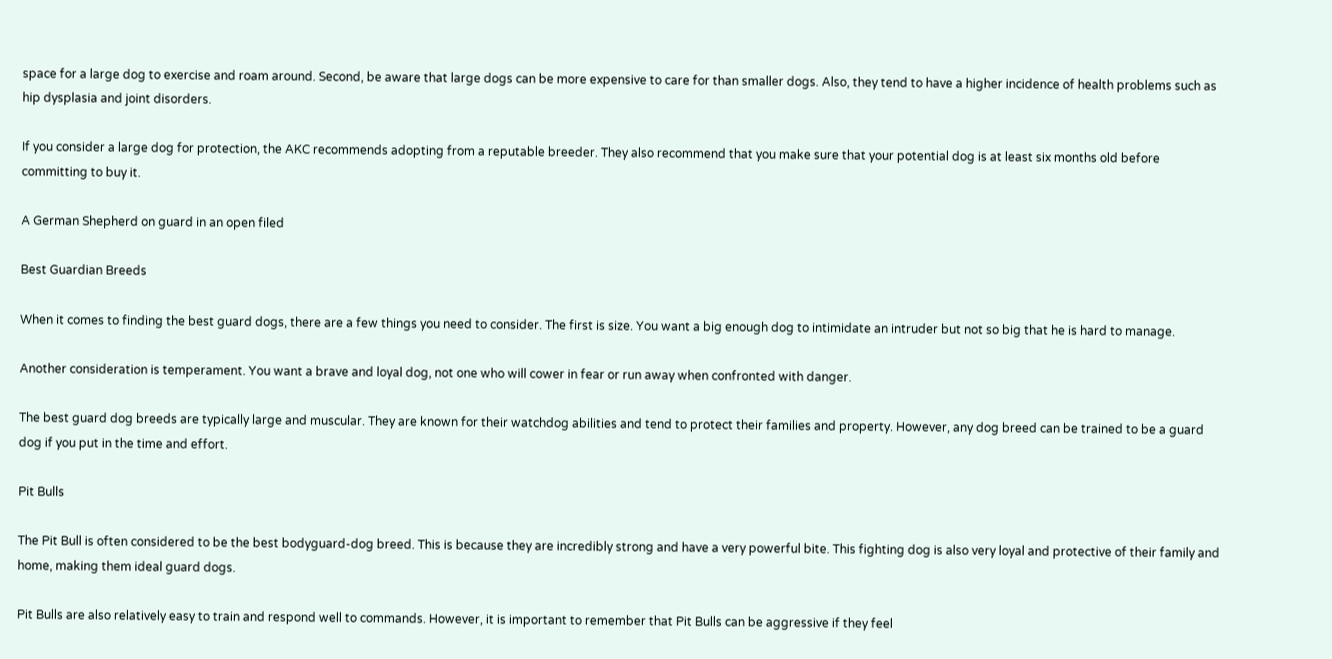space for a large dog to exercise and roam around. Second, be aware that large dogs can be more expensive to care for than smaller dogs. Also, they tend to have a higher incidence of health problems such as hip dysplasia and joint disorders.

If you consider a large dog for protection, the AKC recommends adopting from a reputable breeder. They also recommend that you make sure that your potential dog is at least six months old before committing to buy it.

A German Shepherd on guard in an open filed

Best Guardian Breeds

When it comes to finding the best guard dogs, there are a few things you need to consider. The first is size. You want a big enough dog to intimidate an intruder but not so big that he is hard to manage.

Another consideration is temperament. You want a brave and loyal dog, not one who will cower in fear or run away when confronted with danger.

The best guard dog breeds are typically large and muscular. They are known for their watchdog abilities and tend to protect their families and property. However, any dog breed can be trained to be a guard dog if you put in the time and effort.

Pit Bulls

The Pit Bull is often considered to be the best bodyguard-dog breed. This is because they are incredibly strong and have a very powerful bite. This fighting dog is also very loyal and protective of their family and home, making them ideal guard dogs.

Pit Bulls are also relatively easy to train and respond well to commands. However, it is important to remember that Pit Bulls can be aggressive if they feel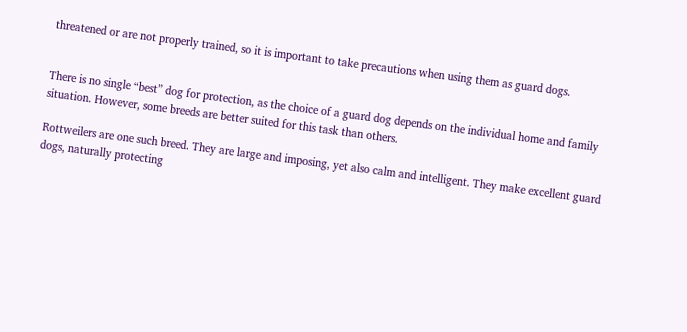threatened or are not properly trained, so it is important to take precautions when using them as guard dogs.


There is no single “best” dog for protection, as the choice of a guard dog depends on the individual home and family situation. However, some breeds are better suited for this task than others.

Rottweilers are one such breed. They are large and imposing, yet also calm and intelligent. They make excellent guard dogs, naturally protecting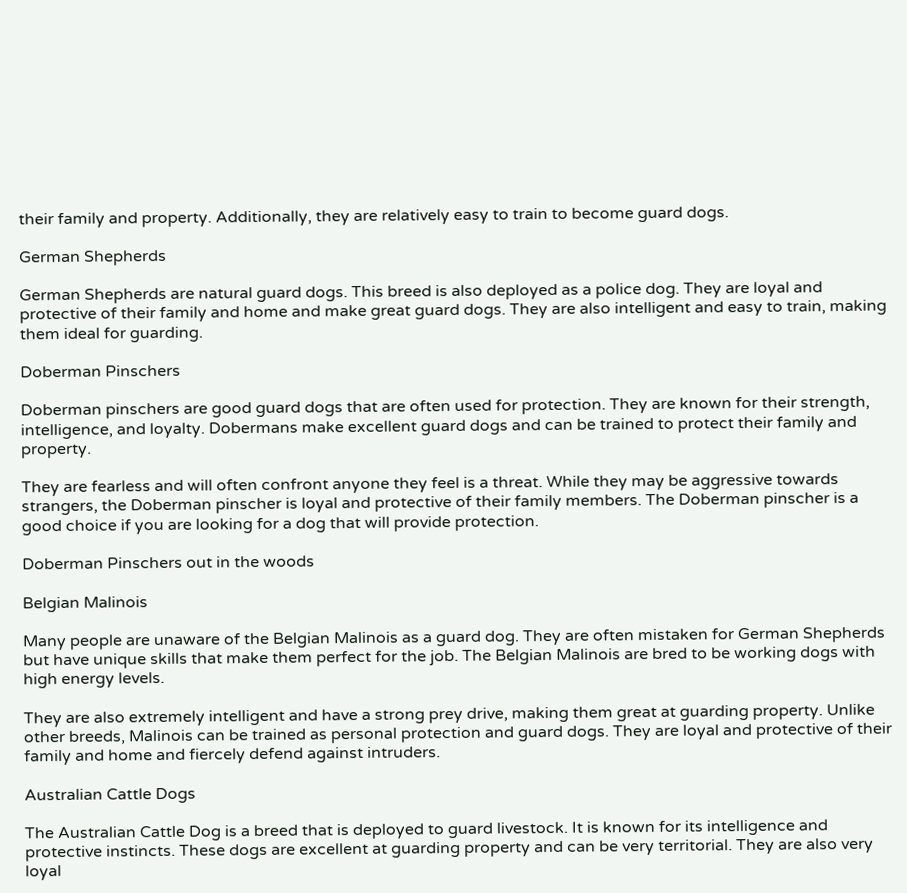their family and property. Additionally, they are relatively easy to train to become guard dogs.

German Shepherds

German Shepherds are natural guard dogs. This breed is also deployed as a police dog. They are loyal and protective of their family and home and make great guard dogs. They are also intelligent and easy to train, making them ideal for guarding.

Doberman Pinschers

Doberman pinschers are good guard dogs that are often used for protection. They are known for their strength, intelligence, and loyalty. Dobermans make excellent guard dogs and can be trained to protect their family and property.

They are fearless and will often confront anyone they feel is a threat. While they may be aggressive towards strangers, the Doberman pinscher is loyal and protective of their family members. The Doberman pinscher is a good choice if you are looking for a dog that will provide protection.

Doberman Pinschers out in the woods

Belgian Malinois

Many people are unaware of the Belgian Malinois as a guard dog. They are often mistaken for German Shepherds but have unique skills that make them perfect for the job. The Belgian Malinois are bred to be working dogs with high energy levels.

They are also extremely intelligent and have a strong prey drive, making them great at guarding property. Unlike other breeds, Malinois can be trained as personal protection and guard dogs. They are loyal and protective of their family and home and fiercely defend against intruders.

Australian Cattle Dogs

The Australian Cattle Dog is a breed that is deployed to guard livestock. It is known for its intelligence and protective instincts. These dogs are excellent at guarding property and can be very territorial. They are also very loyal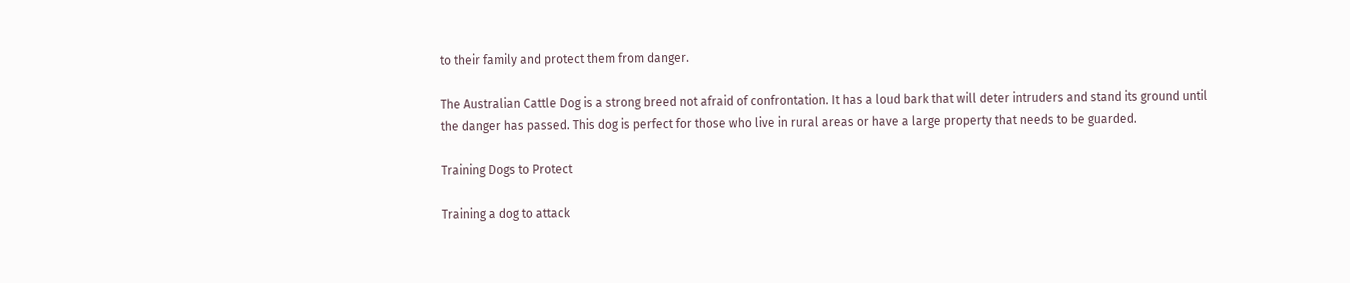to their family and protect them from danger.

The Australian Cattle Dog is a strong breed not afraid of confrontation. It has a loud bark that will deter intruders and stand its ground until the danger has passed. This dog is perfect for those who live in rural areas or have a large property that needs to be guarded.

Training Dogs to Protect

Training a dog to attack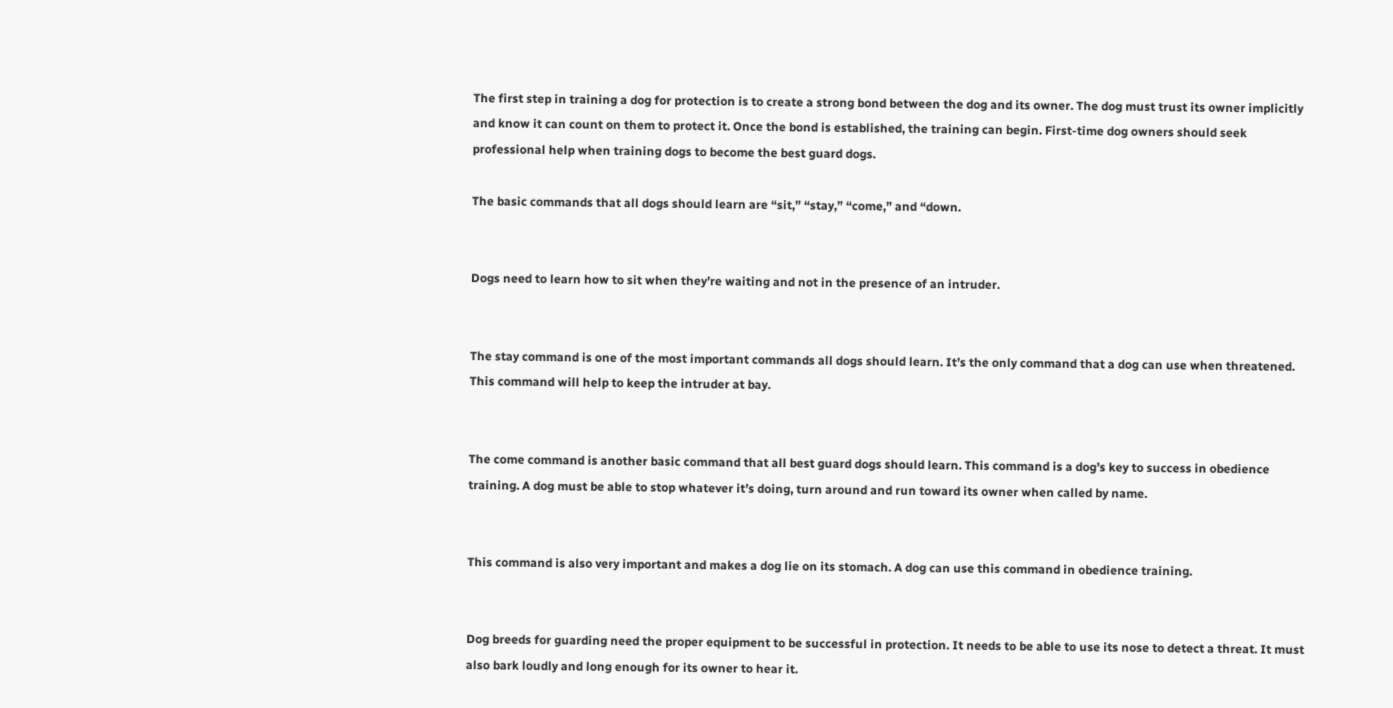The first step in training a dog for protection is to create a strong bond between the dog and its owner. The dog must trust its owner implicitly and know it can count on them to protect it. Once the bond is established, the training can begin. First-time dog owners should seek professional help when training dogs to become the best guard dogs.

The basic commands that all dogs should learn are “sit,” “stay,” “come,” and “down.


Dogs need to learn how to sit when they’re waiting and not in the presence of an intruder.


The stay command is one of the most important commands all dogs should learn. It’s the only command that a dog can use when threatened. This command will help to keep the intruder at bay.


The come command is another basic command that all best guard dogs should learn. This command is a dog’s key to success in obedience training. A dog must be able to stop whatever it’s doing, turn around and run toward its owner when called by name.


This command is also very important and makes a dog lie on its stomach. A dog can use this command in obedience training.


Dog breeds for guarding need the proper equipment to be successful in protection. It needs to be able to use its nose to detect a threat. It must also bark loudly and long enough for its owner to hear it.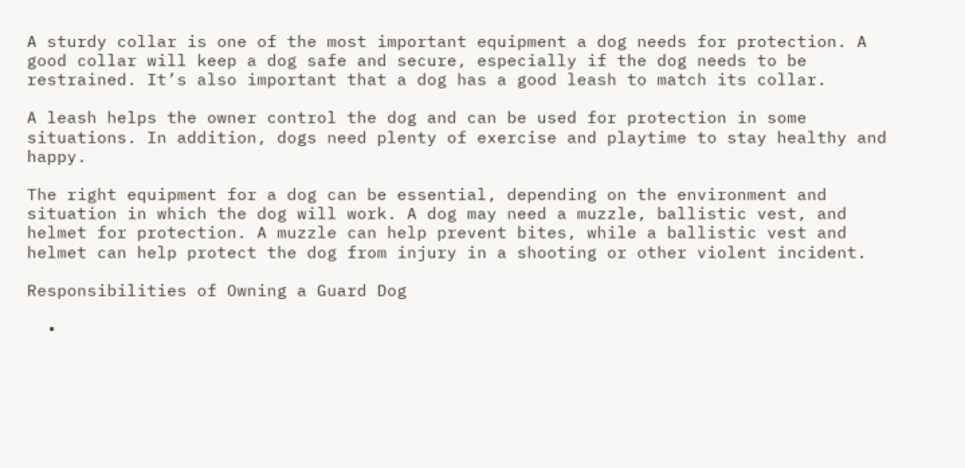A sturdy collar is one of the most important equipment a dog needs for protection. A good collar will keep a dog safe and secure, especially if the dog needs to be restrained. It’s also important that a dog has a good leash to match its collar.

A leash helps the owner control the dog and can be used for protection in some situations. In addition, dogs need plenty of exercise and playtime to stay healthy and happy.

The right equipment for a dog can be essential, depending on the environment and situation in which the dog will work. A dog may need a muzzle, ballistic vest, and helmet for protection. A muzzle can help prevent bites, while a ballistic vest and helmet can help protect the dog from injury in a shooting or other violent incident.

Responsibilities of Owning a Guard Dog

  •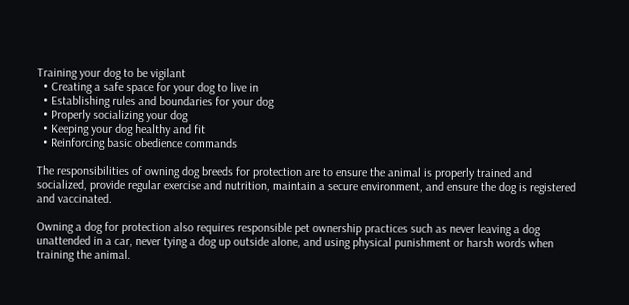Training your dog to be vigilant
  • Creating a safe space for your dog to live in
  • Establishing rules and boundaries for your dog
  • Properly socializing your dog
  • Keeping your dog healthy and fit
  • Reinforcing basic obedience commands

The responsibilities of owning dog breeds for protection are to ensure the animal is properly trained and socialized, provide regular exercise and nutrition, maintain a secure environment, and ensure the dog is registered and vaccinated.

Owning a dog for protection also requires responsible pet ownership practices such as never leaving a dog unattended in a car, never tying a dog up outside alone, and using physical punishment or harsh words when training the animal.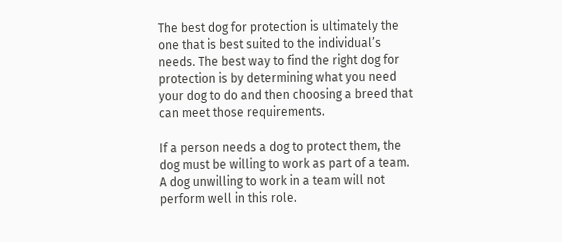The best dog for protection is ultimately the one that is best suited to the individual’s needs. The best way to find the right dog for protection is by determining what you need your dog to do and then choosing a breed that can meet those requirements.

If a person needs a dog to protect them, the dog must be willing to work as part of a team. A dog unwilling to work in a team will not perform well in this role.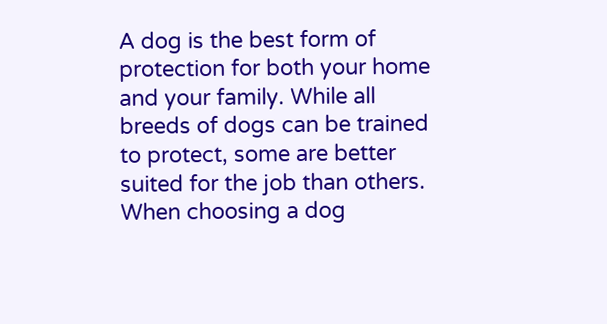A dog is the best form of protection for both your home and your family. While all breeds of dogs can be trained to protect, some are better suited for the job than others. When choosing a dog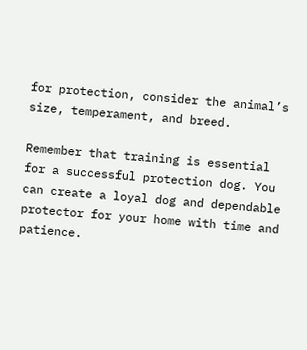for protection, consider the animal’s size, temperament, and breed.

Remember that training is essential for a successful protection dog. You can create a loyal dog and dependable protector for your home with time and patience.